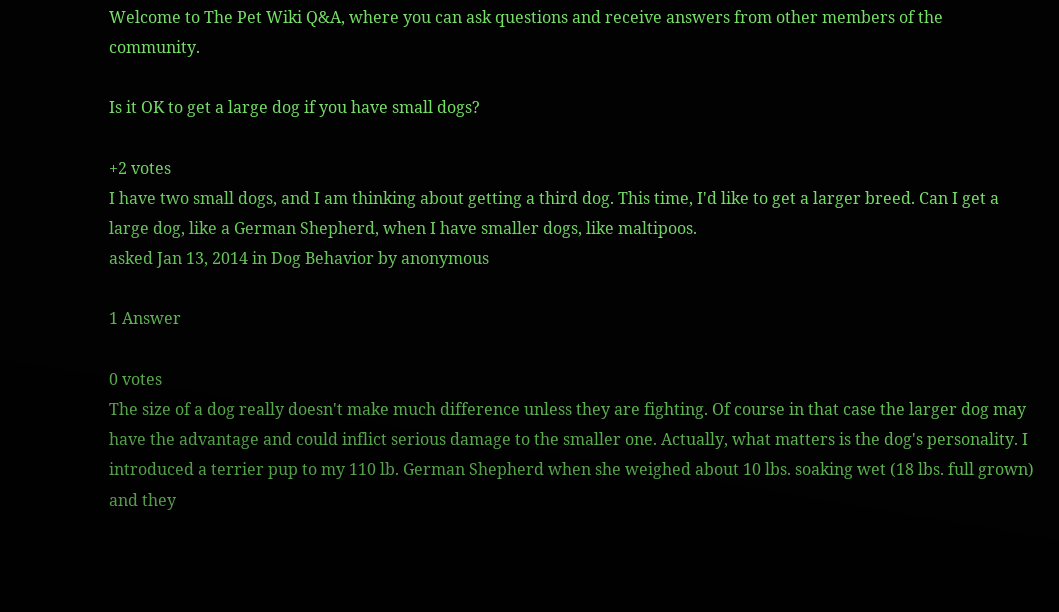Welcome to The Pet Wiki Q&A, where you can ask questions and receive answers from other members of the community.

Is it OK to get a large dog if you have small dogs?

+2 votes
I have two small dogs, and I am thinking about getting a third dog. This time, I'd like to get a larger breed. Can I get a large dog, like a German Shepherd, when I have smaller dogs, like maltipoos.
asked Jan 13, 2014 in Dog Behavior by anonymous

1 Answer

0 votes
The size of a dog really doesn't make much difference unless they are fighting. Of course in that case the larger dog may have the advantage and could inflict serious damage to the smaller one. Actually, what matters is the dog's personality. I introduced a terrier pup to my 110 lb. German Shepherd when she weighed about 10 lbs. soaking wet (18 lbs. full grown) and they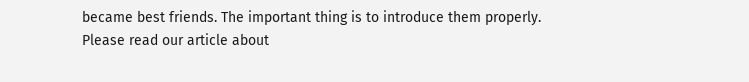became best friends. The important thing is to introduce them properly. Please read our article about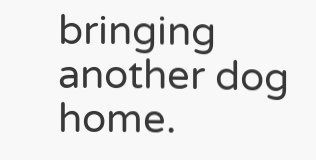bringing another dog home.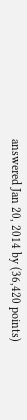answered Jan 20, 2014 by (36,420 points)